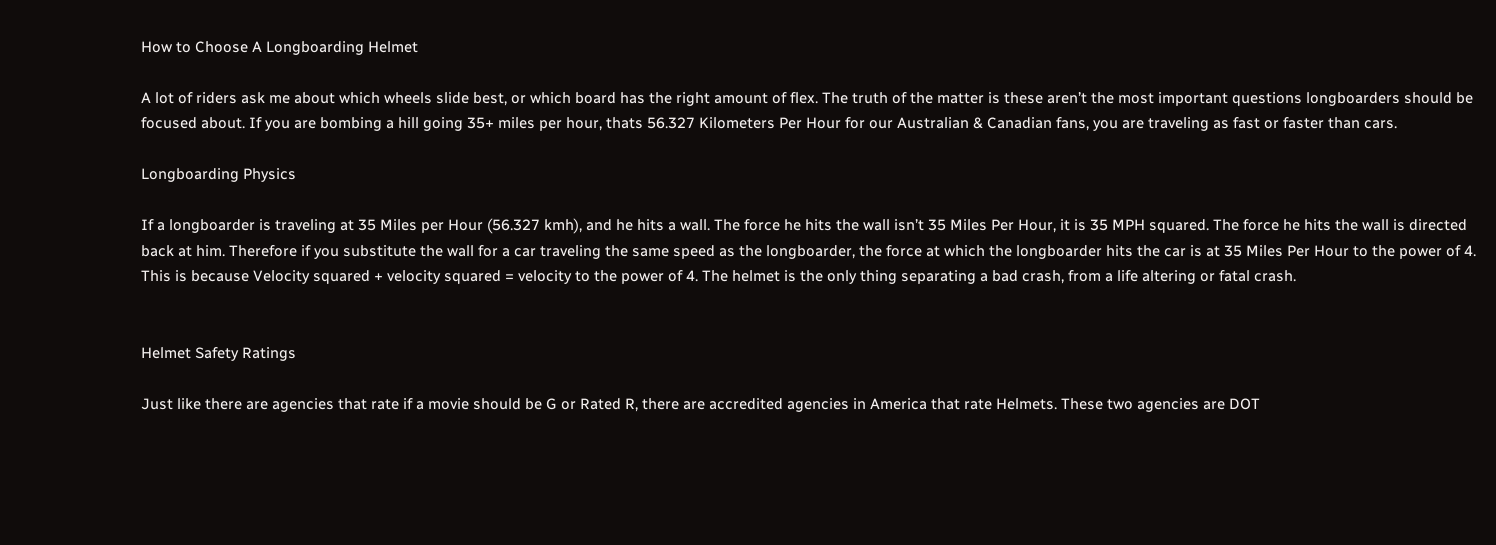How to Choose A Longboarding Helmet

A lot of riders ask me about which wheels slide best, or which board has the right amount of flex. The truth of the matter is these aren’t the most important questions longboarders should be focused about. If you are bombing a hill going 35+ miles per hour, thats 56.327 Kilometers Per Hour for our Australian & Canadian fans, you are traveling as fast or faster than cars.

Longboarding Physics

If a longboarder is traveling at 35 Miles per Hour (56.327 kmh), and he hits a wall. The force he hits the wall isn’t 35 Miles Per Hour, it is 35 MPH squared. The force he hits the wall is directed back at him. Therefore if you substitute the wall for a car traveling the same speed as the longboarder, the force at which the longboarder hits the car is at 35 Miles Per Hour to the power of 4. This is because Velocity squared + velocity squared = velocity to the power of 4. The helmet is the only thing separating a bad crash, from a life altering or fatal crash.


Helmet Safety Ratings

Just like there are agencies that rate if a movie should be G or Rated R, there are accredited agencies in America that rate Helmets. These two agencies are DOT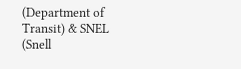(Department of Transit) & SNEL (Snell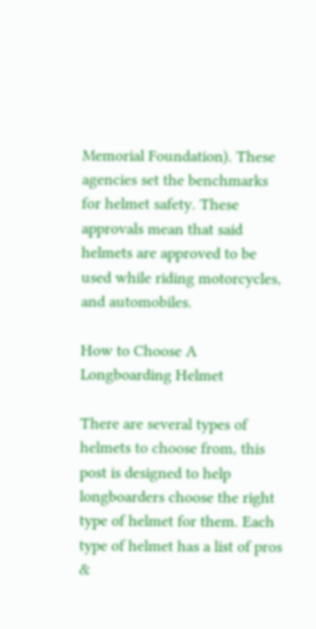Memorial Foundation). These agencies set the benchmarks for helmet safety. These approvals mean that said helmets are approved to be used while riding motorcycles, and automobiles.

How to Choose A Longboarding Helmet

There are several types of helmets to choose from, this post is designed to help longboarders choose the right type of helmet for them. Each type of helmet has a list of pros &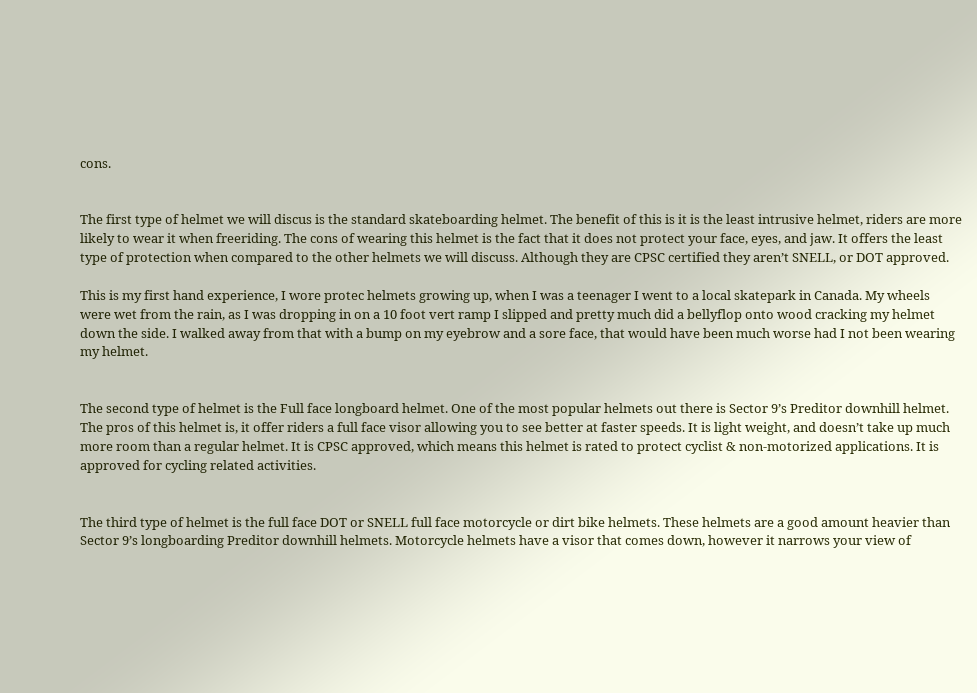cons.


The first type of helmet we will discus is the standard skateboarding helmet. The benefit of this is it is the least intrusive helmet, riders are more likely to wear it when freeriding. The cons of wearing this helmet is the fact that it does not protect your face, eyes, and jaw. It offers the least type of protection when compared to the other helmets we will discuss. Although they are CPSC certified they aren’t SNELL, or DOT approved.

This is my first hand experience, I wore protec helmets growing up, when I was a teenager I went to a local skatepark in Canada. My wheels were wet from the rain, as I was dropping in on a 10 foot vert ramp I slipped and pretty much did a bellyflop onto wood cracking my helmet down the side. I walked away from that with a bump on my eyebrow and a sore face, that would have been much worse had I not been wearing my helmet.


The second type of helmet is the Full face longboard helmet. One of the most popular helmets out there is Sector 9’s Preditor downhill helmet. The pros of this helmet is, it offer riders a full face visor allowing you to see better at faster speeds. It is light weight, and doesn’t take up much more room than a regular helmet. It is CPSC approved, which means this helmet is rated to protect cyclist & non-motorized applications. It is approved for cycling related activities.


The third type of helmet is the full face DOT or SNELL full face motorcycle or dirt bike helmets. These helmets are a good amount heavier than Sector 9’s longboarding Preditor downhill helmets. Motorcycle helmets have a visor that comes down, however it narrows your view of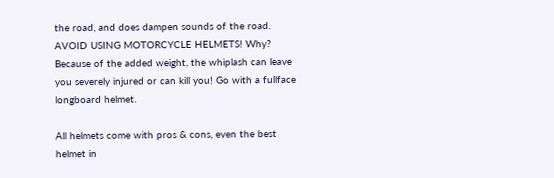the road, and does dampen sounds of the road. AVOID USING MOTORCYCLE HELMETS! Why? Because of the added weight, the whiplash can leave you severely injured or can kill you! Go with a fullface longboard helmet.

All helmets come with pros & cons, even the best helmet in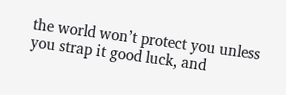the world won’t protect you unless you strap it good luck, and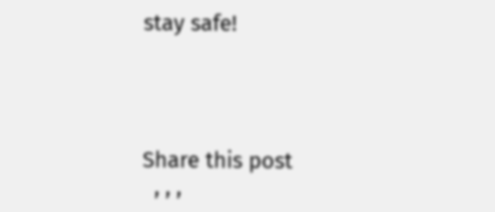stay safe!




Share this post
  , , ,